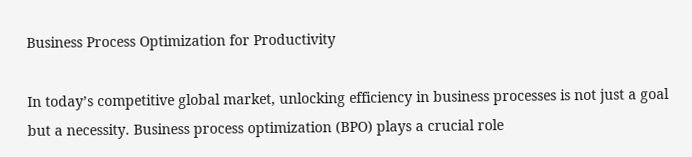Business Process Optimization for Productivity

In today’s competitive global market, unlocking efficiency in business processes is not just a goal but a necessity. Business process optimization (BPO) plays a crucial role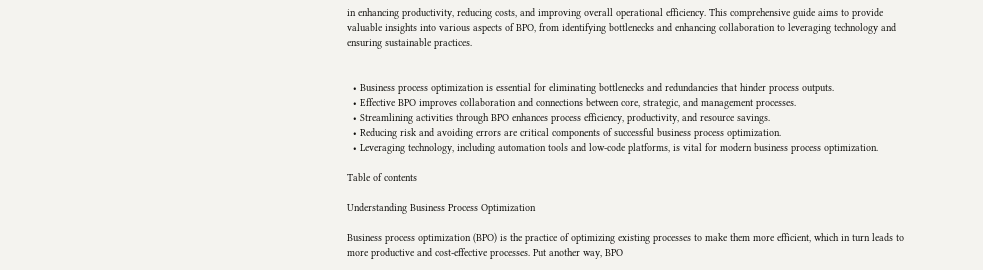in enhancing productivity, reducing costs, and improving overall operational efficiency. This comprehensive guide aims to provide valuable insights into various aspects of BPO, from identifying bottlenecks and enhancing collaboration to leveraging technology and ensuring sustainable practices.


  • Business process optimization is essential for eliminating bottlenecks and redundancies that hinder process outputs.
  • Effective BPO improves collaboration and connections between core, strategic, and management processes.
  • Streamlining activities through BPO enhances process efficiency, productivity, and resource savings.
  • Reducing risk and avoiding errors are critical components of successful business process optimization.
  • Leveraging technology, including automation tools and low-code platforms, is vital for modern business process optimization.

Table of contents

Understanding Business Process Optimization

Business process optimization (BPO) is the practice of optimizing existing processes to make them more efficient, which in turn leads to more productive and cost-effective processes. Put another way, BPO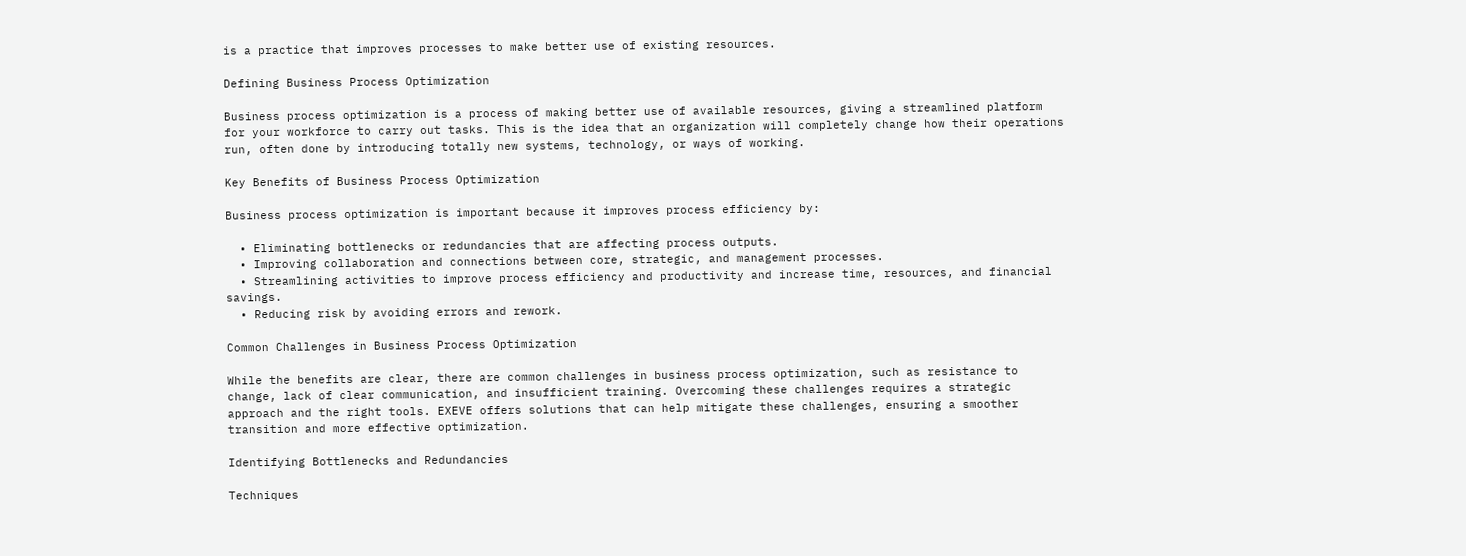is a practice that improves processes to make better use of existing resources.

Defining Business Process Optimization

Business process optimization is a process of making better use of available resources, giving a streamlined platform for your workforce to carry out tasks. This is the idea that an organization will completely change how their operations run, often done by introducing totally new systems, technology, or ways of working.

Key Benefits of Business Process Optimization

Business process optimization is important because it improves process efficiency by:

  • Eliminating bottlenecks or redundancies that are affecting process outputs.
  • Improving collaboration and connections between core, strategic, and management processes.
  • Streamlining activities to improve process efficiency and productivity and increase time, resources, and financial savings.
  • Reducing risk by avoiding errors and rework.

Common Challenges in Business Process Optimization

While the benefits are clear, there are common challenges in business process optimization, such as resistance to change, lack of clear communication, and insufficient training. Overcoming these challenges requires a strategic approach and the right tools. EXEVE offers solutions that can help mitigate these challenges, ensuring a smoother transition and more effective optimization.

Identifying Bottlenecks and Redundancies

Techniques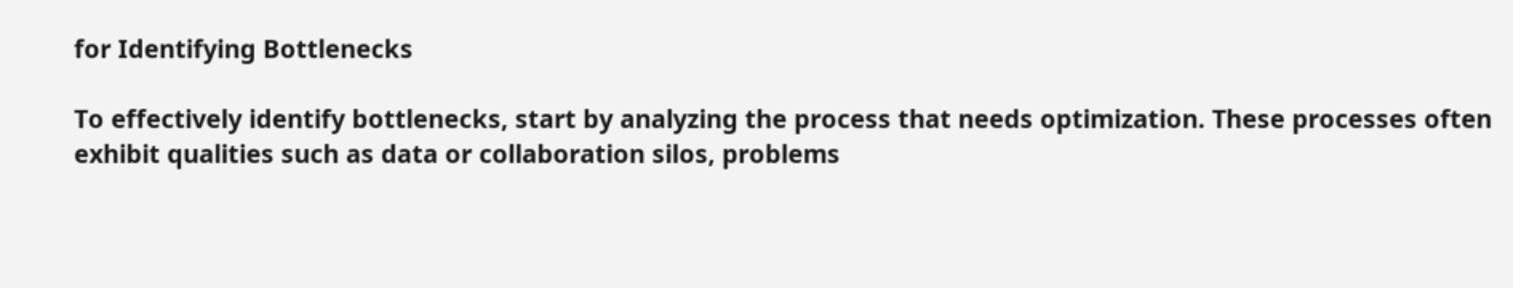for Identifying Bottlenecks

To effectively identify bottlenecks, start by analyzing the process that needs optimization. These processes often exhibit qualities such as data or collaboration silos, problems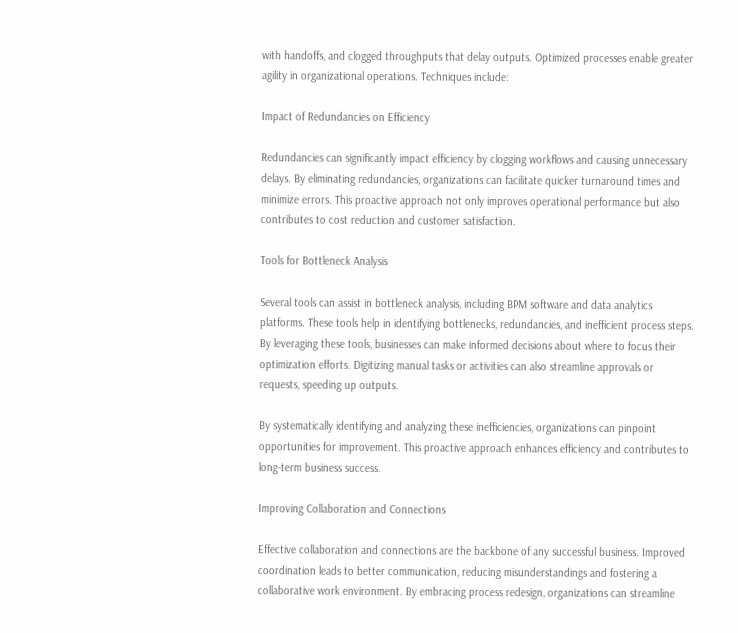with handoffs, and clogged throughputs that delay outputs. Optimized processes enable greater agility in organizational operations. Techniques include:

Impact of Redundancies on Efficiency

Redundancies can significantly impact efficiency by clogging workflows and causing unnecessary delays. By eliminating redundancies, organizations can facilitate quicker turnaround times and minimize errors. This proactive approach not only improves operational performance but also contributes to cost reduction and customer satisfaction.

Tools for Bottleneck Analysis

Several tools can assist in bottleneck analysis, including BPM software and data analytics platforms. These tools help in identifying bottlenecks, redundancies, and inefficient process steps. By leveraging these tools, businesses can make informed decisions about where to focus their optimization efforts. Digitizing manual tasks or activities can also streamline approvals or requests, speeding up outputs.

By systematically identifying and analyzing these inefficiencies, organizations can pinpoint opportunities for improvement. This proactive approach enhances efficiency and contributes to long-term business success.

Improving Collaboration and Connections

Effective collaboration and connections are the backbone of any successful business. Improved coordination leads to better communication, reducing misunderstandings and fostering a collaborative work environment. By embracing process redesign, organizations can streamline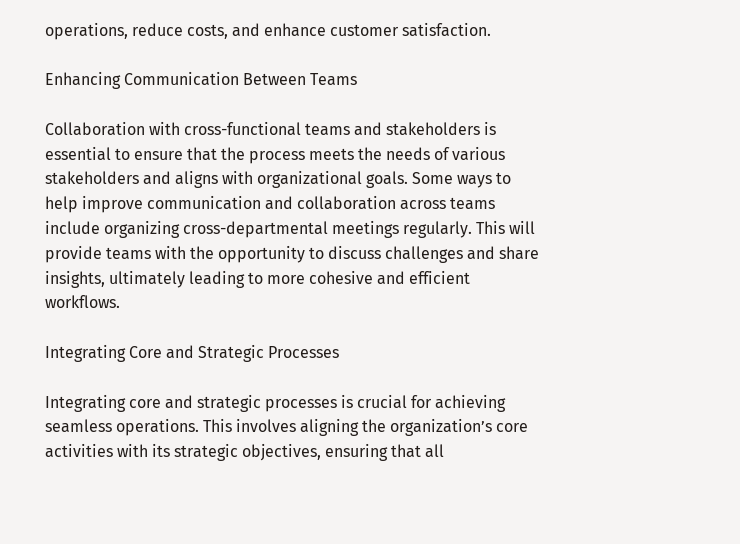operations, reduce costs, and enhance customer satisfaction.

Enhancing Communication Between Teams

Collaboration with cross-functional teams and stakeholders is essential to ensure that the process meets the needs of various stakeholders and aligns with organizational goals. Some ways to help improve communication and collaboration across teams include organizing cross-departmental meetings regularly. This will provide teams with the opportunity to discuss challenges and share insights, ultimately leading to more cohesive and efficient workflows.

Integrating Core and Strategic Processes

Integrating core and strategic processes is crucial for achieving seamless operations. This involves aligning the organization’s core activities with its strategic objectives, ensuring that all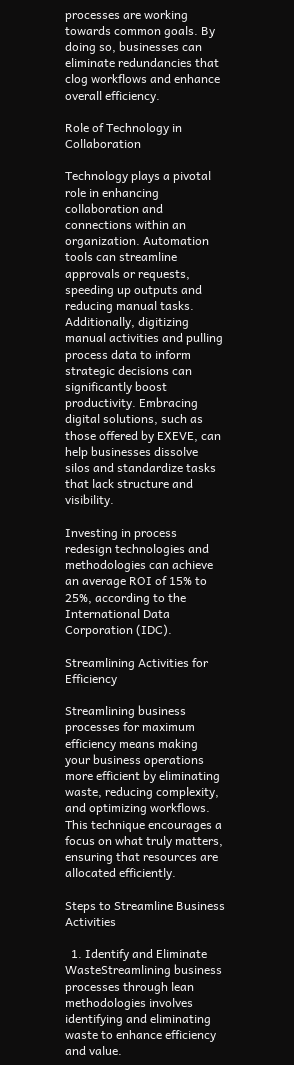processes are working towards common goals. By doing so, businesses can eliminate redundancies that clog workflows and enhance overall efficiency.

Role of Technology in Collaboration

Technology plays a pivotal role in enhancing collaboration and connections within an organization. Automation tools can streamline approvals or requests, speeding up outputs and reducing manual tasks. Additionally, digitizing manual activities and pulling process data to inform strategic decisions can significantly boost productivity. Embracing digital solutions, such as those offered by EXEVE, can help businesses dissolve silos and standardize tasks that lack structure and visibility.

Investing in process redesign technologies and methodologies can achieve an average ROI of 15% to 25%, according to the International Data Corporation (IDC).

Streamlining Activities for Efficiency

Streamlining business processes for maximum efficiency means making your business operations more efficient by eliminating waste, reducing complexity, and optimizing workflows. This technique encourages a focus on what truly matters, ensuring that resources are allocated efficiently.

Steps to Streamline Business Activities

  1. Identify and Eliminate WasteStreamlining business processes through lean methodologies involves identifying and eliminating waste to enhance efficiency and value.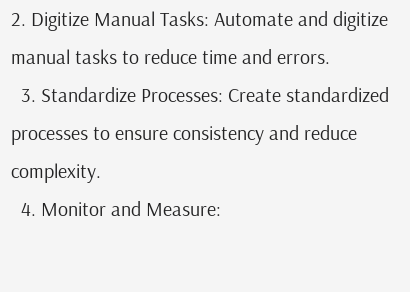2. Digitize Manual Tasks: Automate and digitize manual tasks to reduce time and errors.
  3. Standardize Processes: Create standardized processes to ensure consistency and reduce complexity.
  4. Monitor and Measure: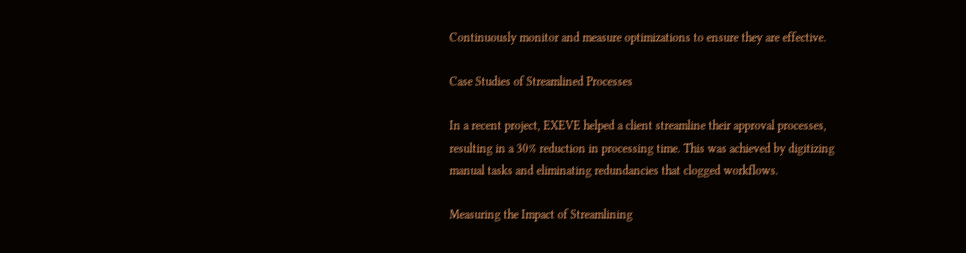Continuously monitor and measure optimizations to ensure they are effective.

Case Studies of Streamlined Processes

In a recent project, EXEVE helped a client streamline their approval processes, resulting in a 30% reduction in processing time. This was achieved by digitizing manual tasks and eliminating redundancies that clogged workflows.

Measuring the Impact of Streamlining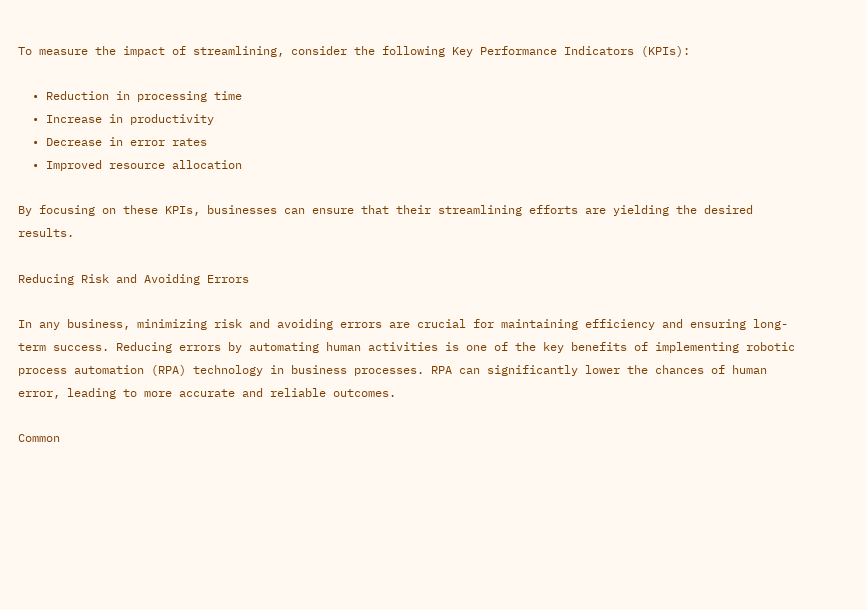To measure the impact of streamlining, consider the following Key Performance Indicators (KPIs):

  • Reduction in processing time
  • Increase in productivity
  • Decrease in error rates
  • Improved resource allocation

By focusing on these KPIs, businesses can ensure that their streamlining efforts are yielding the desired results.

Reducing Risk and Avoiding Errors

In any business, minimizing risk and avoiding errors are crucial for maintaining efficiency and ensuring long-term success. Reducing errors by automating human activities is one of the key benefits of implementing robotic process automation (RPA) technology in business processes. RPA can significantly lower the chances of human error, leading to more accurate and reliable outcomes.

Common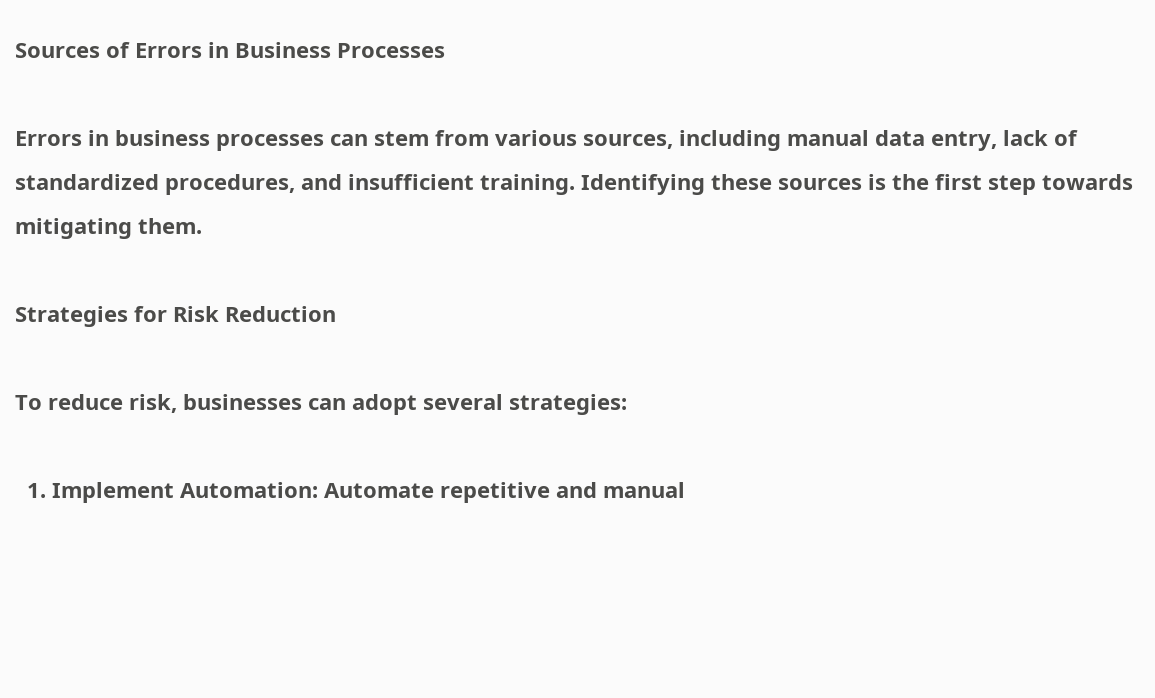Sources of Errors in Business Processes

Errors in business processes can stem from various sources, including manual data entry, lack of standardized procedures, and insufficient training. Identifying these sources is the first step towards mitigating them.

Strategies for Risk Reduction

To reduce risk, businesses can adopt several strategies:

  1. Implement Automation: Automate repetitive and manual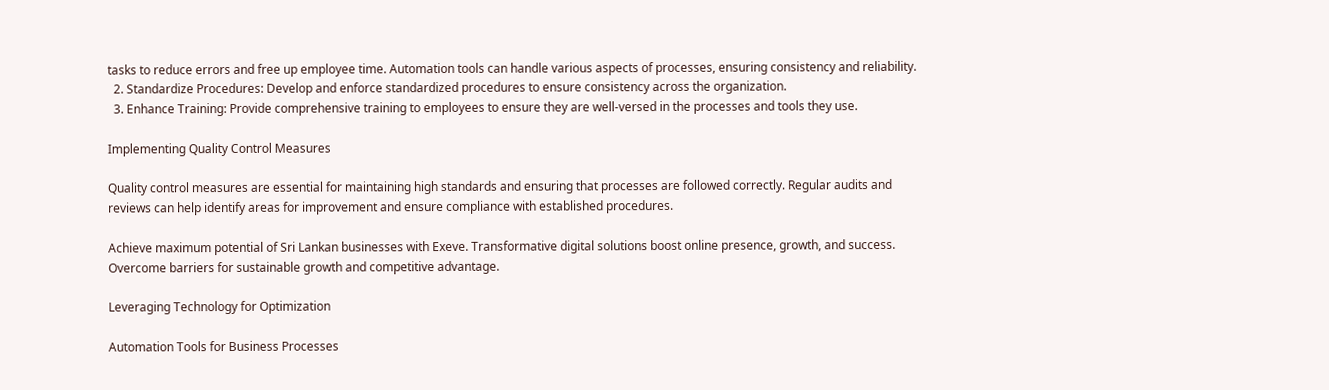tasks to reduce errors and free up employee time. Automation tools can handle various aspects of processes, ensuring consistency and reliability.
  2. Standardize Procedures: Develop and enforce standardized procedures to ensure consistency across the organization.
  3. Enhance Training: Provide comprehensive training to employees to ensure they are well-versed in the processes and tools they use.

Implementing Quality Control Measures

Quality control measures are essential for maintaining high standards and ensuring that processes are followed correctly. Regular audits and reviews can help identify areas for improvement and ensure compliance with established procedures.

Achieve maximum potential of Sri Lankan businesses with Exeve. Transformative digital solutions boost online presence, growth, and success. Overcome barriers for sustainable growth and competitive advantage.

Leveraging Technology for Optimization

Automation Tools for Business Processes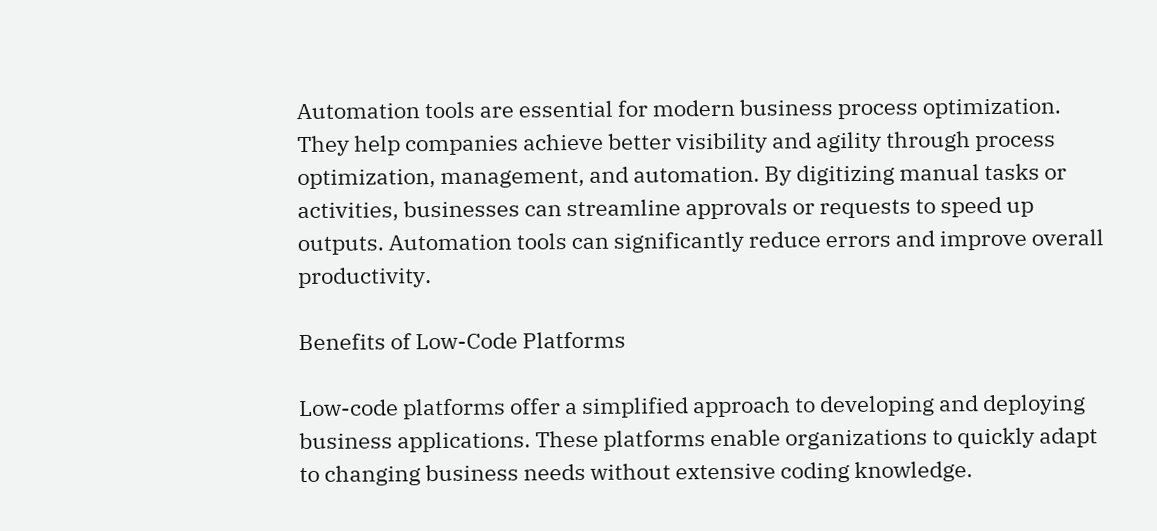Automation tools are essential for modern business process optimization. They help companies achieve better visibility and agility through process optimization, management, and automation. By digitizing manual tasks or activities, businesses can streamline approvals or requests to speed up outputs. Automation tools can significantly reduce errors and improve overall productivity.

Benefits of Low-Code Platforms

Low-code platforms offer a simplified approach to developing and deploying business applications. These platforms enable organizations to quickly adapt to changing business needs without extensive coding knowledge.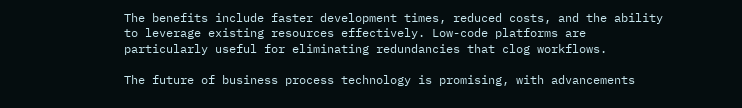The benefits include faster development times, reduced costs, and the ability to leverage existing resources effectively. Low-code platforms are particularly useful for eliminating redundancies that clog workflows.

The future of business process technology is promising, with advancements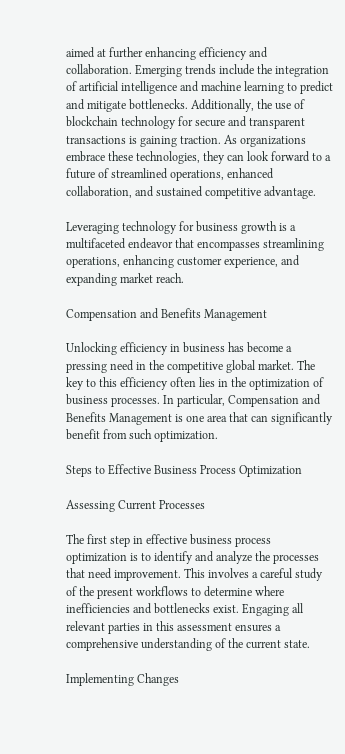aimed at further enhancing efficiency and collaboration. Emerging trends include the integration of artificial intelligence and machine learning to predict and mitigate bottlenecks. Additionally, the use of blockchain technology for secure and transparent transactions is gaining traction. As organizations embrace these technologies, they can look forward to a future of streamlined operations, enhanced collaboration, and sustained competitive advantage.

Leveraging technology for business growth is a multifaceted endeavor that encompasses streamlining operations, enhancing customer experience, and expanding market reach.

Compensation and Benefits Management

Unlocking efficiency in business has become a pressing need in the competitive global market. The key to this efficiency often lies in the optimization of business processes. In particular, Compensation and Benefits Management is one area that can significantly benefit from such optimization.

Steps to Effective Business Process Optimization

Assessing Current Processes

The first step in effective business process optimization is to identify and analyze the processes that need improvement. This involves a careful study of the present workflows to determine where inefficiencies and bottlenecks exist. Engaging all relevant parties in this assessment ensures a comprehensive understanding of the current state.

Implementing Changes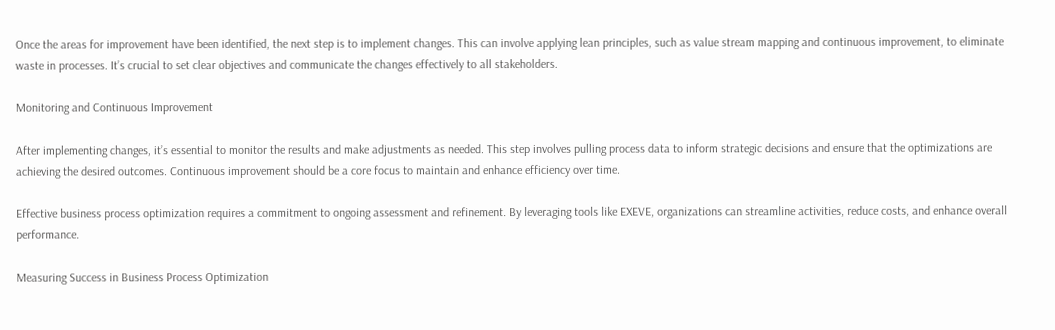Once the areas for improvement have been identified, the next step is to implement changes. This can involve applying lean principles, such as value stream mapping and continuous improvement, to eliminate waste in processes. It’s crucial to set clear objectives and communicate the changes effectively to all stakeholders.

Monitoring and Continuous Improvement

After implementing changes, it’s essential to monitor the results and make adjustments as needed. This step involves pulling process data to inform strategic decisions and ensure that the optimizations are achieving the desired outcomes. Continuous improvement should be a core focus to maintain and enhance efficiency over time.

Effective business process optimization requires a commitment to ongoing assessment and refinement. By leveraging tools like EXEVE, organizations can streamline activities, reduce costs, and enhance overall performance.

Measuring Success in Business Process Optimization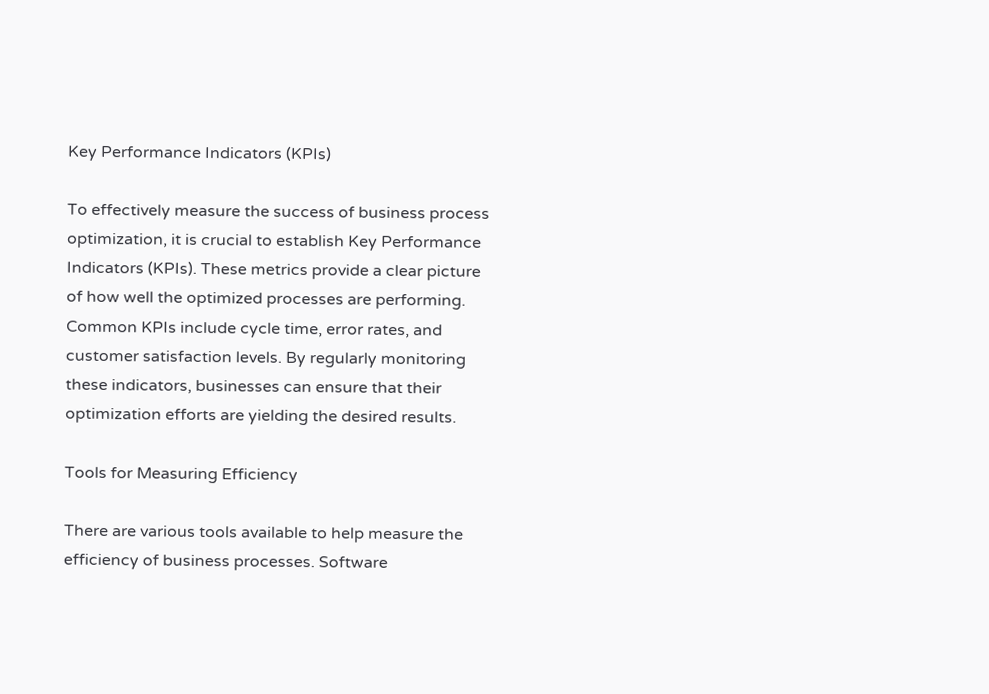Key Performance Indicators (KPIs)

To effectively measure the success of business process optimization, it is crucial to establish Key Performance Indicators (KPIs). These metrics provide a clear picture of how well the optimized processes are performing. Common KPIs include cycle time, error rates, and customer satisfaction levels. By regularly monitoring these indicators, businesses can ensure that their optimization efforts are yielding the desired results.

Tools for Measuring Efficiency

There are various tools available to help measure the efficiency of business processes. Software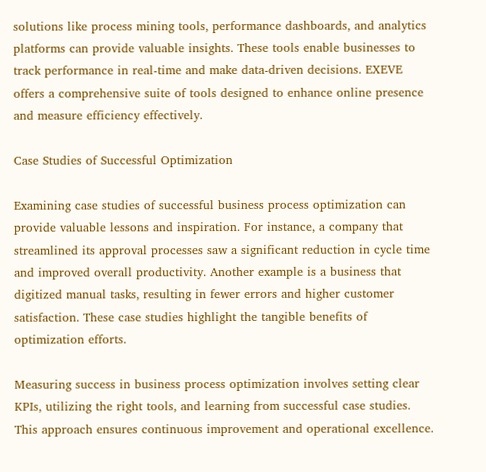solutions like process mining tools, performance dashboards, and analytics platforms can provide valuable insights. These tools enable businesses to track performance in real-time and make data-driven decisions. EXEVE offers a comprehensive suite of tools designed to enhance online presence and measure efficiency effectively.

Case Studies of Successful Optimization

Examining case studies of successful business process optimization can provide valuable lessons and inspiration. For instance, a company that streamlined its approval processes saw a significant reduction in cycle time and improved overall productivity. Another example is a business that digitized manual tasks, resulting in fewer errors and higher customer satisfaction. These case studies highlight the tangible benefits of optimization efforts.

Measuring success in business process optimization involves setting clear KPIs, utilizing the right tools, and learning from successful case studies. This approach ensures continuous improvement and operational excellence.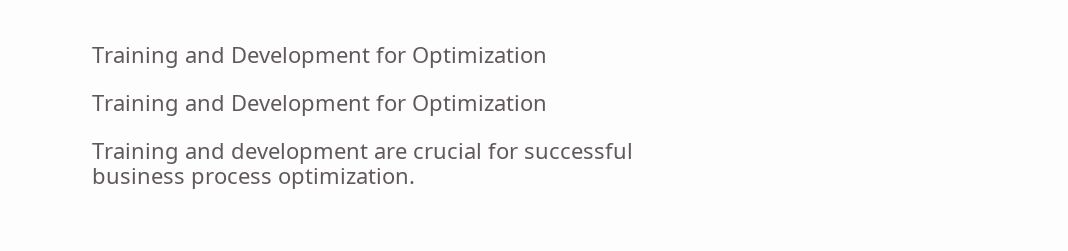Training and Development for Optimization

Training and Development for Optimization

Training and development are crucial for successful business process optimization.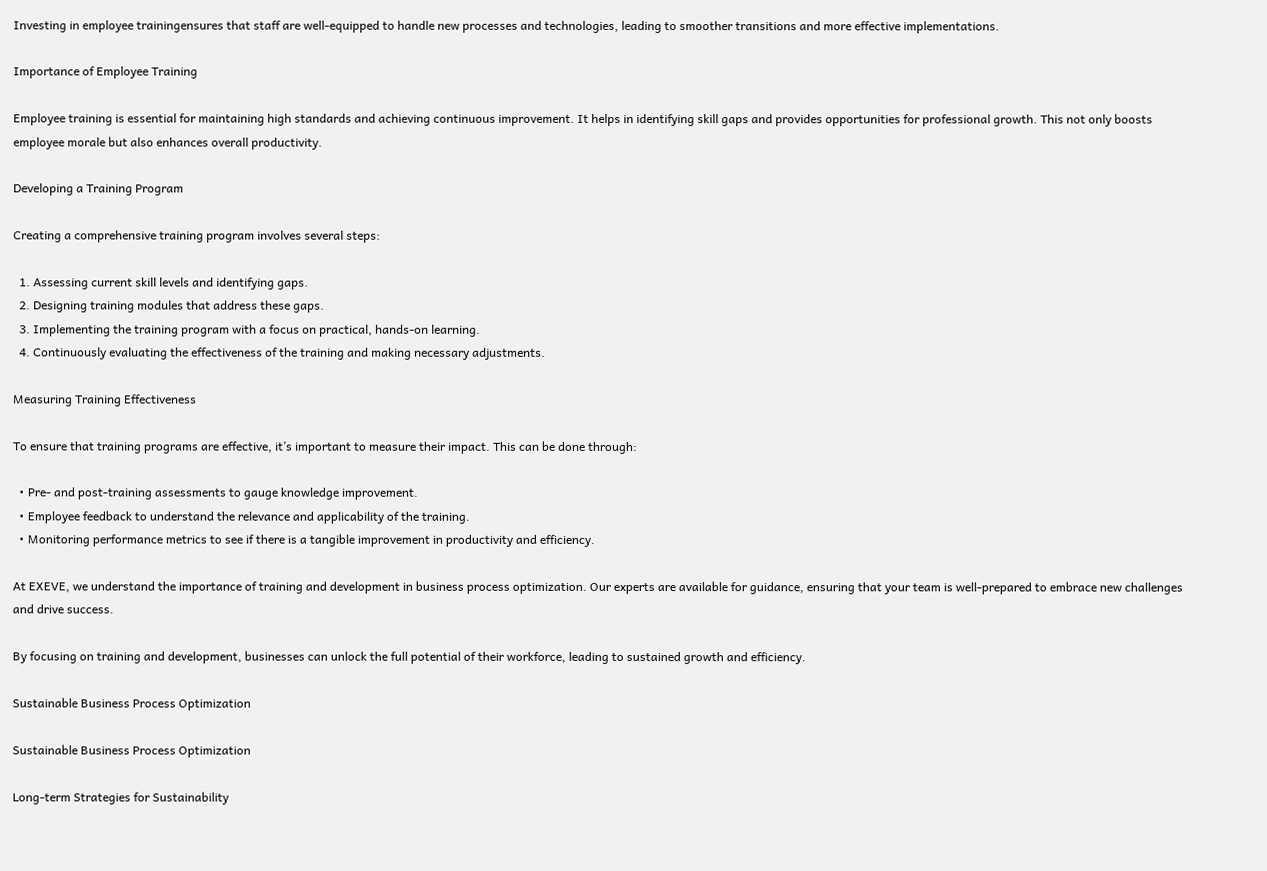Investing in employee trainingensures that staff are well-equipped to handle new processes and technologies, leading to smoother transitions and more effective implementations.

Importance of Employee Training

Employee training is essential for maintaining high standards and achieving continuous improvement. It helps in identifying skill gaps and provides opportunities for professional growth. This not only boosts employee morale but also enhances overall productivity.

Developing a Training Program

Creating a comprehensive training program involves several steps:

  1. Assessing current skill levels and identifying gaps.
  2. Designing training modules that address these gaps.
  3. Implementing the training program with a focus on practical, hands-on learning.
  4. Continuously evaluating the effectiveness of the training and making necessary adjustments.

Measuring Training Effectiveness

To ensure that training programs are effective, it’s important to measure their impact. This can be done through:

  • Pre- and post-training assessments to gauge knowledge improvement.
  • Employee feedback to understand the relevance and applicability of the training.
  • Monitoring performance metrics to see if there is a tangible improvement in productivity and efficiency.

At EXEVE, we understand the importance of training and development in business process optimization. Our experts are available for guidance, ensuring that your team is well-prepared to embrace new challenges and drive success.

By focusing on training and development, businesses can unlock the full potential of their workforce, leading to sustained growth and efficiency.

Sustainable Business Process Optimization

Sustainable Business Process Optimization

Long-term Strategies for Sustainability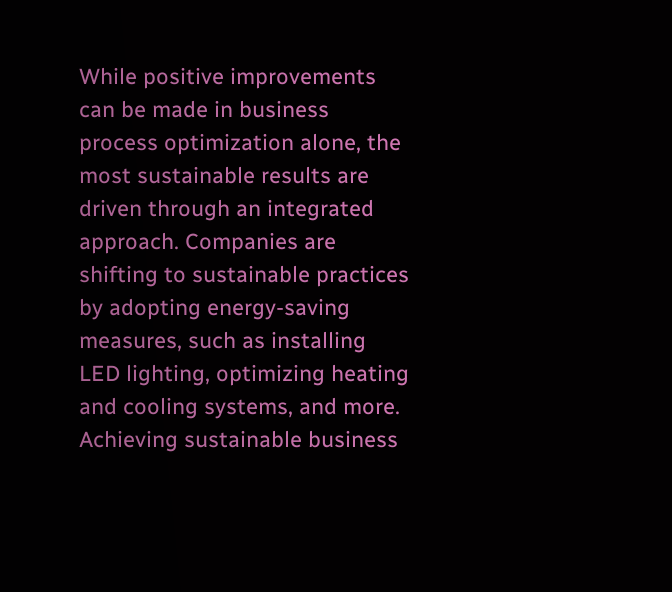While positive improvements can be made in business process optimization alone, the most sustainable results are driven through an integrated approach. Companies are shifting to sustainable practices by adopting energy-saving measures, such as installing LED lighting, optimizing heating and cooling systems, and more. Achieving sustainable business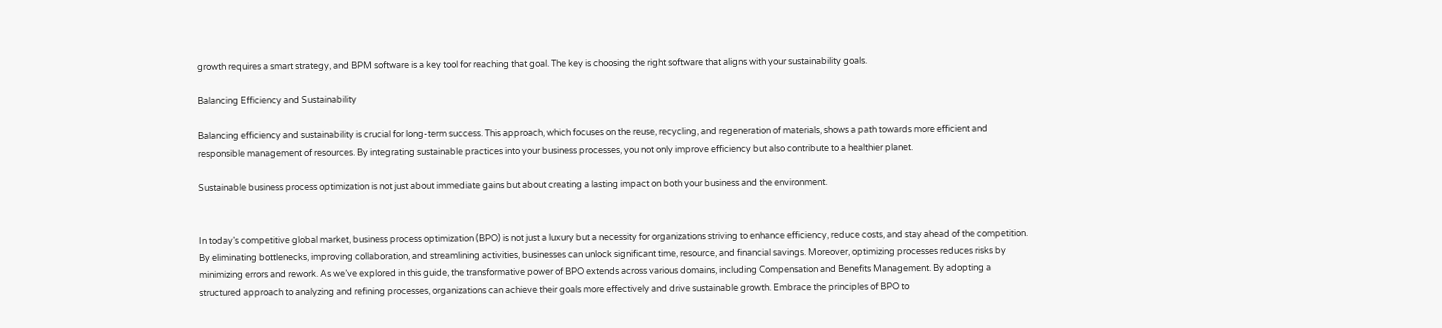growth requires a smart strategy, and BPM software is a key tool for reaching that goal. The key is choosing the right software that aligns with your sustainability goals.

Balancing Efficiency and Sustainability

Balancing efficiency and sustainability is crucial for long-term success. This approach, which focuses on the reuse, recycling, and regeneration of materials, shows a path towards more efficient and responsible management of resources. By integrating sustainable practices into your business processes, you not only improve efficiency but also contribute to a healthier planet.

Sustainable business process optimization is not just about immediate gains but about creating a lasting impact on both your business and the environment.


In today’s competitive global market, business process optimization (BPO) is not just a luxury but a necessity for organizations striving to enhance efficiency, reduce costs, and stay ahead of the competition. By eliminating bottlenecks, improving collaboration, and streamlining activities, businesses can unlock significant time, resource, and financial savings. Moreover, optimizing processes reduces risks by minimizing errors and rework. As we’ve explored in this guide, the transformative power of BPO extends across various domains, including Compensation and Benefits Management. By adopting a structured approach to analyzing and refining processes, organizations can achieve their goals more effectively and drive sustainable growth. Embrace the principles of BPO to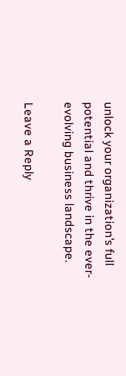unlock your organization’s full potential and thrive in the ever-evolving business landscape.

Leave a Reply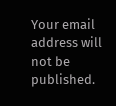Your email address will not be published.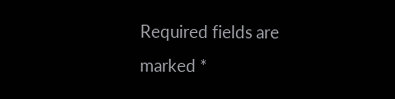Required fields are marked *